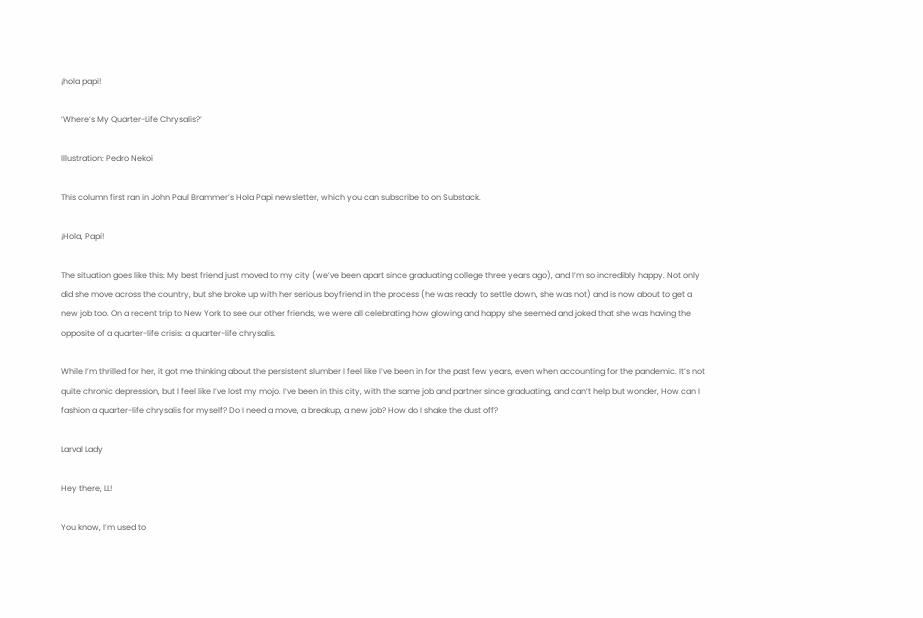¡hola papi!

‘Where’s My Quarter-Life Chrysalis?’

Illustration: Pedro Nekoi

This column first ran in John Paul Brammer’s Hola Papi newsletter, which you can subscribe to on Substack.

¡Hola, Papi!

The situation goes like this: My best friend just moved to my city (we’ve been apart since graduating college three years ago), and I’m so incredibly happy. Not only did she move across the country, but she broke up with her serious boyfriend in the process (he was ready to settle down, she was not) and is now about to get a new job too. On a recent trip to New York to see our other friends, we were all celebrating how glowing and happy she seemed and joked that she was having the opposite of a quarter-life crisis: a quarter-life chrysalis.

While I’m thrilled for her, it got me thinking about the persistent slumber I feel like I’ve been in for the past few years, even when accounting for the pandemic. It’s not quite chronic depression, but I feel like I’ve lost my mojo. I’ve been in this city, with the same job and partner since graduating, and can’t help but wonder, How can I fashion a quarter-life chrysalis for myself? Do I need a move, a breakup, a new job? How do I shake the dust off?

Larval Lady

Hey there, LL!

You know, I’m used to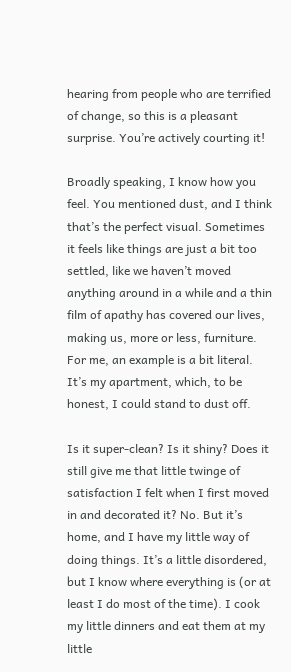hearing from people who are terrified of change, so this is a pleasant surprise. You’re actively courting it!

Broadly speaking, I know how you feel. You mentioned dust, and I think that’s the perfect visual. Sometimes it feels like things are just a bit too settled, like we haven’t moved anything around in a while and a thin film of apathy has covered our lives, making us, more or less, furniture. For me, an example is a bit literal. It’s my apartment, which, to be honest, I could stand to dust off.

Is it super-clean? Is it shiny? Does it still give me that little twinge of satisfaction I felt when I first moved in and decorated it? No. But it’s home, and I have my little way of doing things. It’s a little disordered, but I know where everything is (or at least I do most of the time). I cook my little dinners and eat them at my little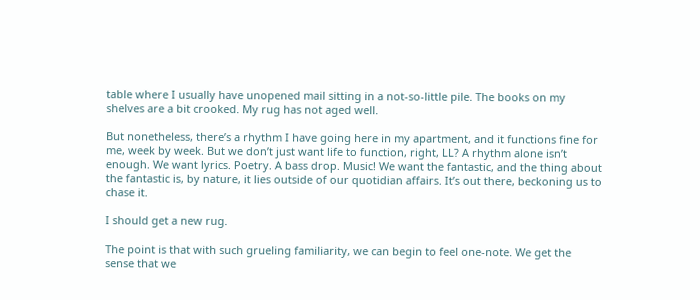table where I usually have unopened mail sitting in a not-so-little pile. The books on my shelves are a bit crooked. My rug has not aged well.

But nonetheless, there’s a rhythm I have going here in my apartment, and it functions fine for me, week by week. But we don’t just want life to function, right, LL? A rhythm alone isn’t enough. We want lyrics. Poetry. A bass drop. Music! We want the fantastic, and the thing about the fantastic is, by nature, it lies outside of our quotidian affairs. It’s out there, beckoning us to chase it.

I should get a new rug.

The point is that with such grueling familiarity, we can begin to feel one-note. We get the sense that we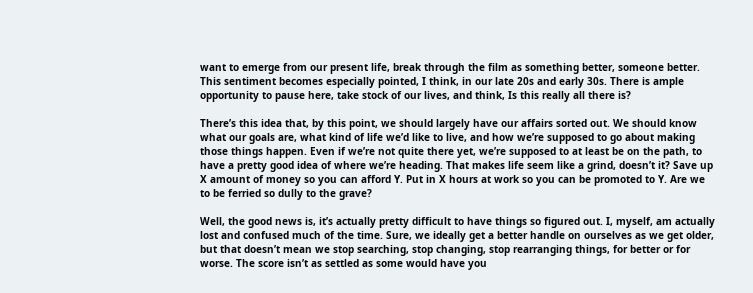want to emerge from our present life, break through the film as something better, someone better. This sentiment becomes especially pointed, I think, in our late 20s and early 30s. There is ample opportunity to pause here, take stock of our lives, and think, Is this really all there is?

There’s this idea that, by this point, we should largely have our affairs sorted out. We should know what our goals are, what kind of life we’d like to live, and how we’re supposed to go about making those things happen. Even if we’re not quite there yet, we’re supposed to at least be on the path, to have a pretty good idea of where we’re heading. That makes life seem like a grind, doesn’t it? Save up X amount of money so you can afford Y. Put in X hours at work so you can be promoted to Y. Are we to be ferried so dully to the grave?

Well, the good news is, it’s actually pretty difficult to have things so figured out. I, myself, am actually lost and confused much of the time. Sure, we ideally get a better handle on ourselves as we get older, but that doesn’t mean we stop searching, stop changing, stop rearranging things, for better or for worse. The score isn’t as settled as some would have you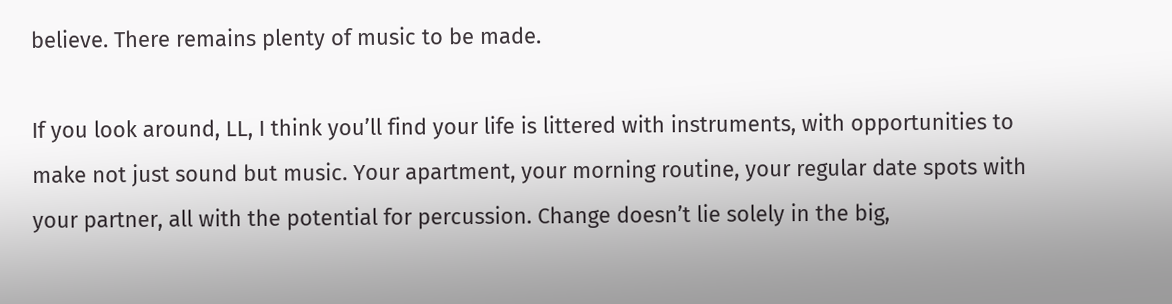believe. There remains plenty of music to be made.

If you look around, LL, I think you’ll find your life is littered with instruments, with opportunities to make not just sound but music. Your apartment, your morning routine, your regular date spots with your partner, all with the potential for percussion. Change doesn’t lie solely in the big,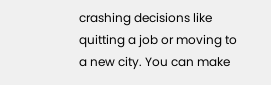crashing decisions like quitting a job or moving to a new city. You can make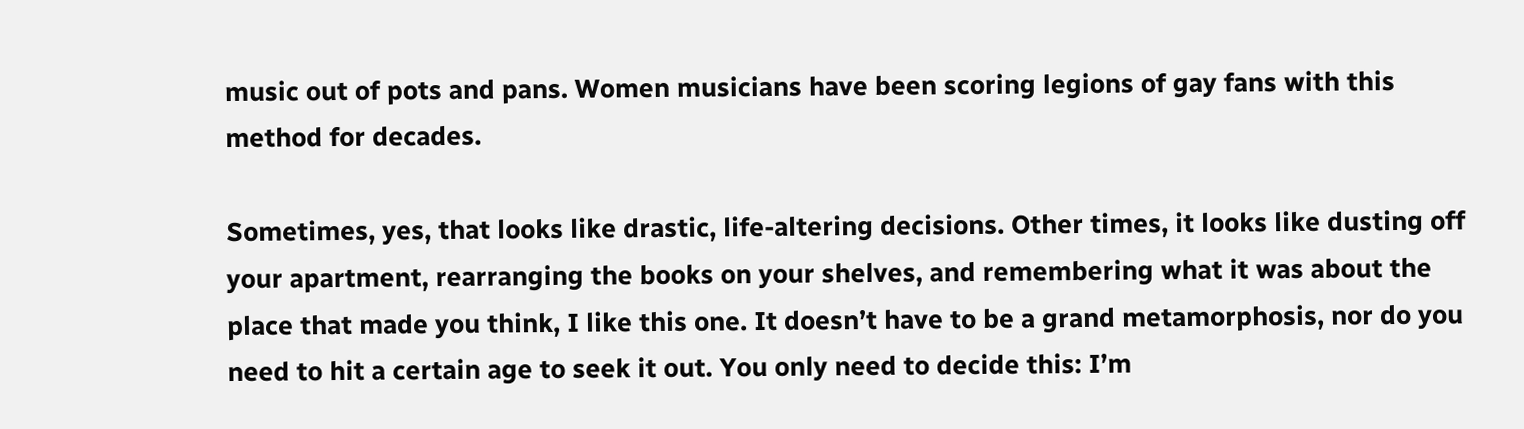music out of pots and pans. Women musicians have been scoring legions of gay fans with this method for decades.

Sometimes, yes, that looks like drastic, life-altering decisions. Other times, it looks like dusting off your apartment, rearranging the books on your shelves, and remembering what it was about the place that made you think, I like this one. It doesn’t have to be a grand metamorphosis, nor do you need to hit a certain age to seek it out. You only need to decide this: I’m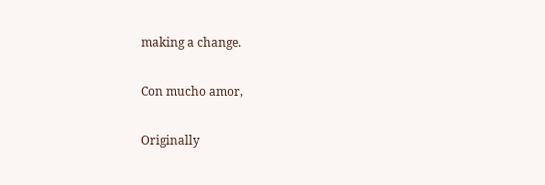making a change.

Con mucho amor,

Originally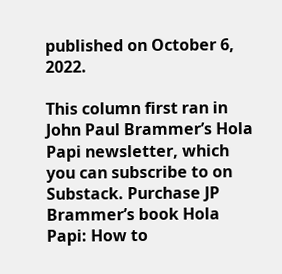published on October 6, 2022.

This column first ran in John Paul Brammer’s Hola Papi newsletter, which you can subscribe to on Substack. Purchase JP Brammer’s book Hola Papi: How to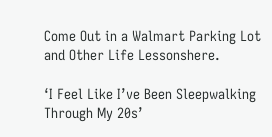Come Out in a Walmart Parking Lot and Other Life Lessonshere.

‘I Feel Like I’ve Been Sleepwalking Through My 20s’